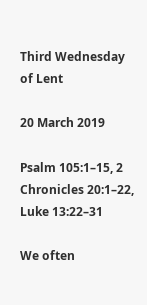Third Wednesday of Lent

20 March 2019

Psalm 105:1–15, 2 Chronicles 20:1–22, Luke 13:22–31

We often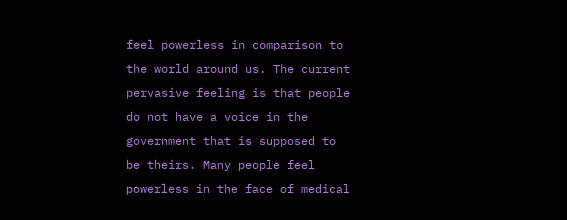feel powerless in comparison to the world around us. The current pervasive feeling is that people do not have a voice in the government that is supposed to be theirs. Many people feel powerless in the face of medical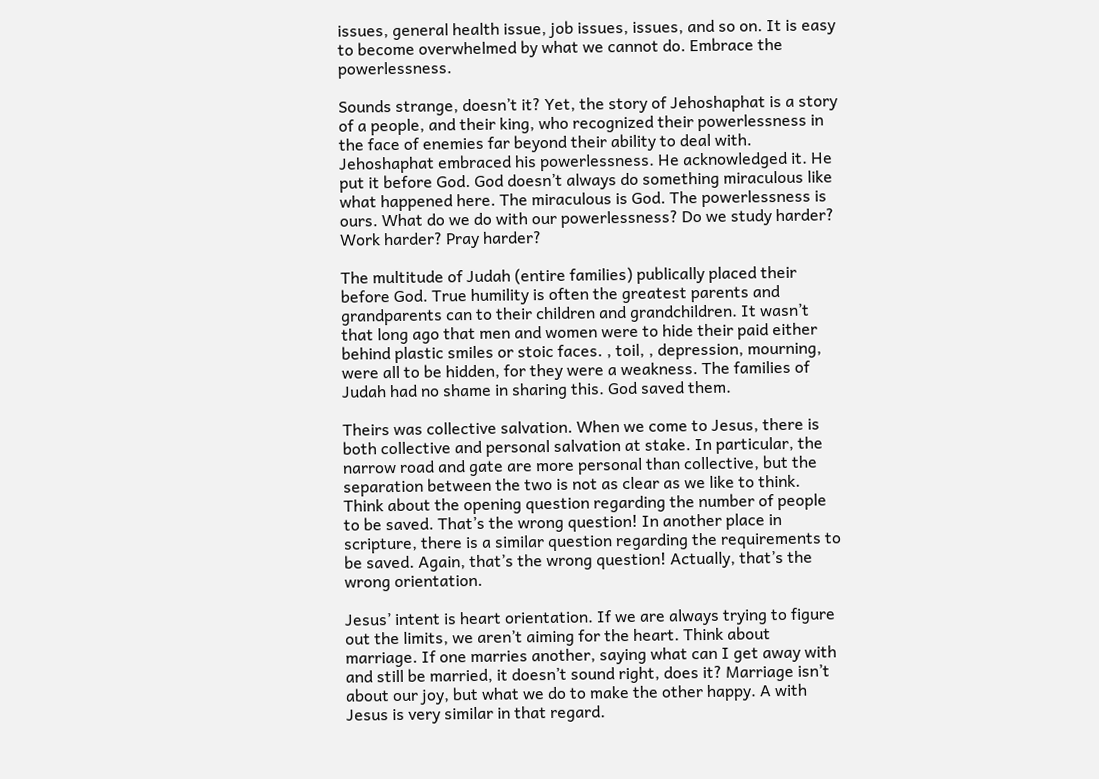issues, general health issue, job issues, issues, and so on. It is easy to become overwhelmed by what we cannot do. Embrace the powerlessness.

Sounds strange, doesn’t it? Yet, the story of Jehoshaphat is a story of a people, and their king, who recognized their powerlessness in the face of enemies far beyond their ability to deal with. Jehoshaphat embraced his powerlessness. He acknowledged it. He put it before God. God doesn’t always do something miraculous like what happened here. The miraculous is God. The powerlessness is ours. What do we do with our powerlessness? Do we study harder? Work harder? Pray harder?

The multitude of Judah (entire families) publically placed their before God. True humility is often the greatest parents and grandparents can to their children and grandchildren. It wasn’t that long ago that men and women were to hide their paid either behind plastic smiles or stoic faces. , toil, , depression, mourning, were all to be hidden, for they were a weakness. The families of Judah had no shame in sharing this. God saved them.

Theirs was collective salvation. When we come to Jesus, there is both collective and personal salvation at stake. In particular, the narrow road and gate are more personal than collective, but the separation between the two is not as clear as we like to think. Think about the opening question regarding the number of people to be saved. That’s the wrong question! In another place in scripture, there is a similar question regarding the requirements to be saved. Again, that’s the wrong question! Actually, that’s the wrong orientation.

Jesus’ intent is heart orientation. If we are always trying to figure out the limits, we aren’t aiming for the heart. Think about marriage. If one marries another, saying what can I get away with and still be married, it doesn’t sound right, does it? Marriage isn’t about our joy, but what we do to make the other happy. A with Jesus is very similar in that regard.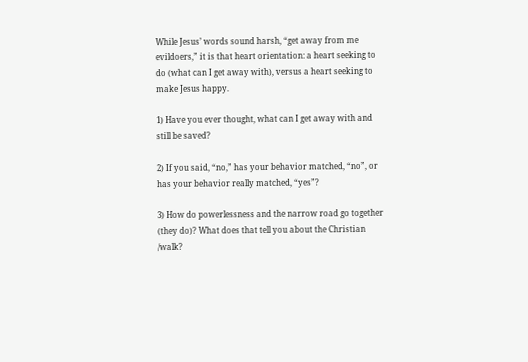While Jesus’ words sound harsh, “get away from me evildoers,” it is that heart orientation: a heart seeking to do (what can I get away with), versus a heart seeking to make Jesus happy.

1) Have you ever thought, what can I get away with and still be saved?

2) If you said, “no,” has your behavior matched, “no”, or has your behavior really matched, “yes”?

3) How do powerlessness and the narrow road go together (they do)? What does that tell you about the Christian /walk?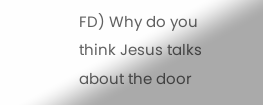FD) Why do you think Jesus talks about the door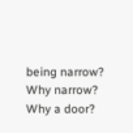being narrow? Why narrow? Why a door?